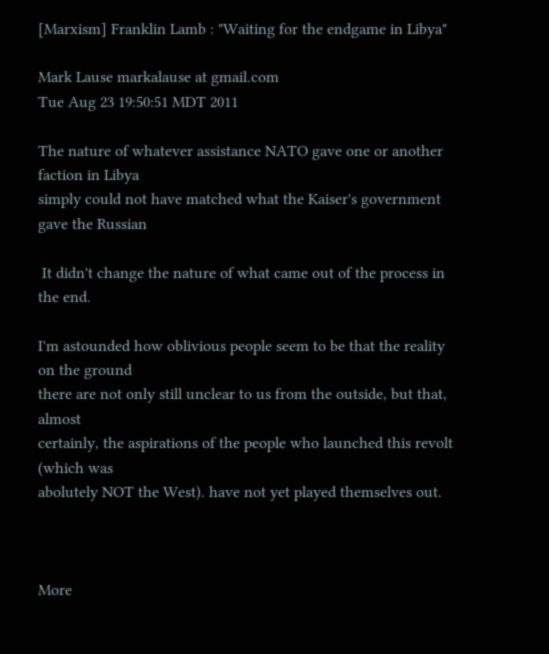[Marxism] Franklin Lamb : "Waiting for the endgame in Libya"

Mark Lause markalause at gmail.com
Tue Aug 23 19:50:51 MDT 2011

The nature of whatever assistance NATO gave one or another faction in Libya
simply could not have matched what the Kaiser's government gave the Russian

 It didn't change the nature of what came out of the process in the end.

I'm astounded how oblivious people seem to be that the reality on the ground
there are not only still unclear to us from the outside, but that, almost
certainly, the aspirations of the people who launched this revolt (which was
abolutely NOT the West). have not yet played themselves out.



More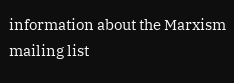information about the Marxism mailing list